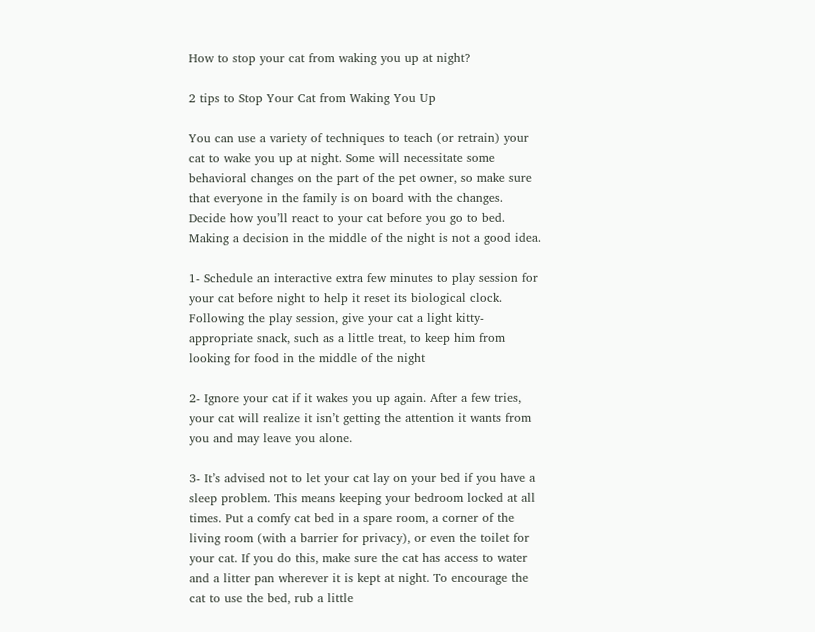How to stop your cat from waking you up at night?

2 tips to Stop Your Cat from Waking You Up

You can use a variety of techniques to teach (or retrain) your cat to wake you up at night. Some will necessitate some behavioral changes on the part of the pet owner, so make sure that everyone in the family is on board with the changes. Decide how you’ll react to your cat before you go to bed. Making a decision in the middle of the night is not a good idea.

1- Schedule an interactive extra few minutes to play session for your cat before night to help it reset its biological clock. Following the play session, give your cat a light kitty-appropriate snack, such as a little treat, to keep him from looking for food in the middle of the night

2- Ignore your cat if it wakes you up again. After a few tries, your cat will realize it isn’t getting the attention it wants from you and may leave you alone.

3- It’s advised not to let your cat lay on your bed if you have a sleep problem. This means keeping your bedroom locked at all times. Put a comfy cat bed in a spare room, a corner of the living room (with a barrier for privacy), or even the toilet for your cat. If you do this, make sure the cat has access to water and a litter pan wherever it is kept at night. To encourage the cat to use the bed, rub a little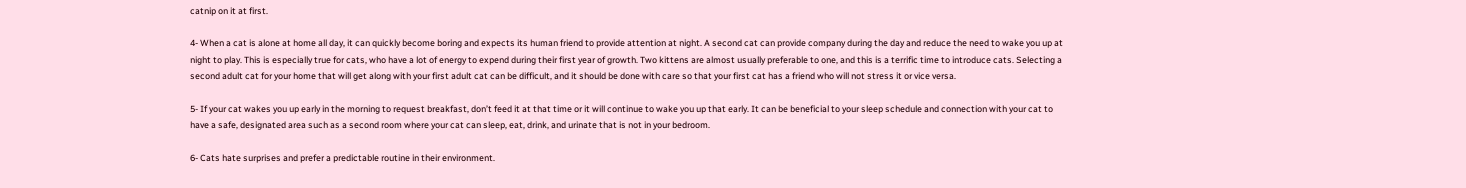catnip on it at first.

4- When a cat is alone at home all day, it can quickly become boring and expects its human friend to provide attention at night. A second cat can provide company during the day and reduce the need to wake you up at night to play. This is especially true for cats, who have a lot of energy to expend during their first year of growth. Two kittens are almost usually preferable to one, and this is a terrific time to introduce cats. Selecting a second adult cat for your home that will get along with your first adult cat can be difficult, and it should be done with care so that your first cat has a friend who will not stress it or vice versa.

5- If your cat wakes you up early in the morning to request breakfast, don’t feed it at that time or it will continue to wake you up that early. It can be beneficial to your sleep schedule and connection with your cat to have a safe, designated area such as a second room where your cat can sleep, eat, drink, and urinate that is not in your bedroom.

6- Cats hate surprises and prefer a predictable routine in their environment.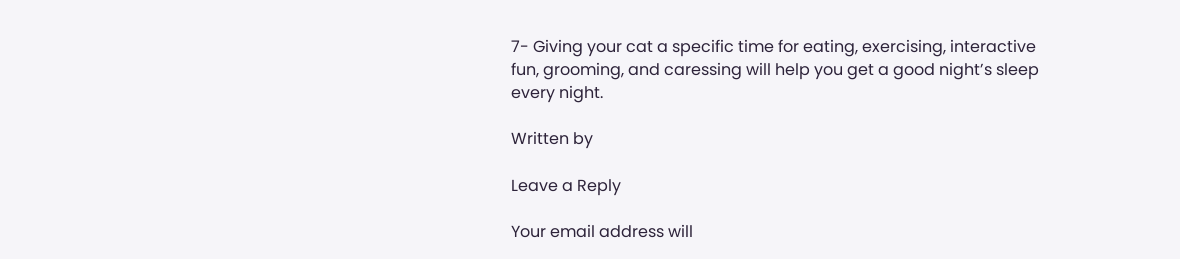7- Giving your cat a specific time for eating, exercising, interactive fun, grooming, and caressing will help you get a good night’s sleep every night.

Written by

Leave a Reply

Your email address will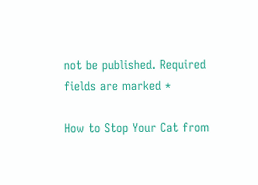not be published. Required fields are marked *

How to Stop Your Cat from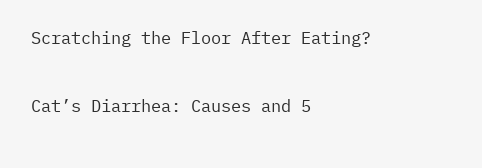Scratching the Floor After Eating?

Cat’s Diarrhea: Causes and 5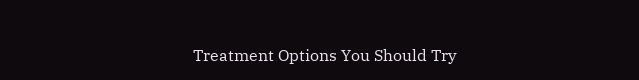Treatment Options You Should Try